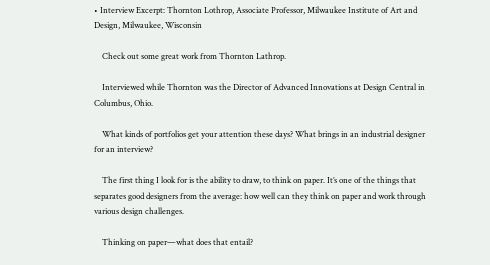• Interview Excerpt: Thornton Lothrop, Associate Professor, Milwaukee Institute of Art and Design, Milwaukee, Wisconsin

    Check out some great work from Thornton Lathrop.

    Interviewed while Thornton was the Director of Advanced Innovations at Design Central in Columbus, Ohio.

    What kinds of portfolios get your attention these days? What brings in an industrial designer for an interview?

    The first thing I look for is the ability to draw, to think on paper. It’s one of the things that separates good designers from the average: how well can they think on paper and work through various design challenges.

    Thinking on paper—what does that entail?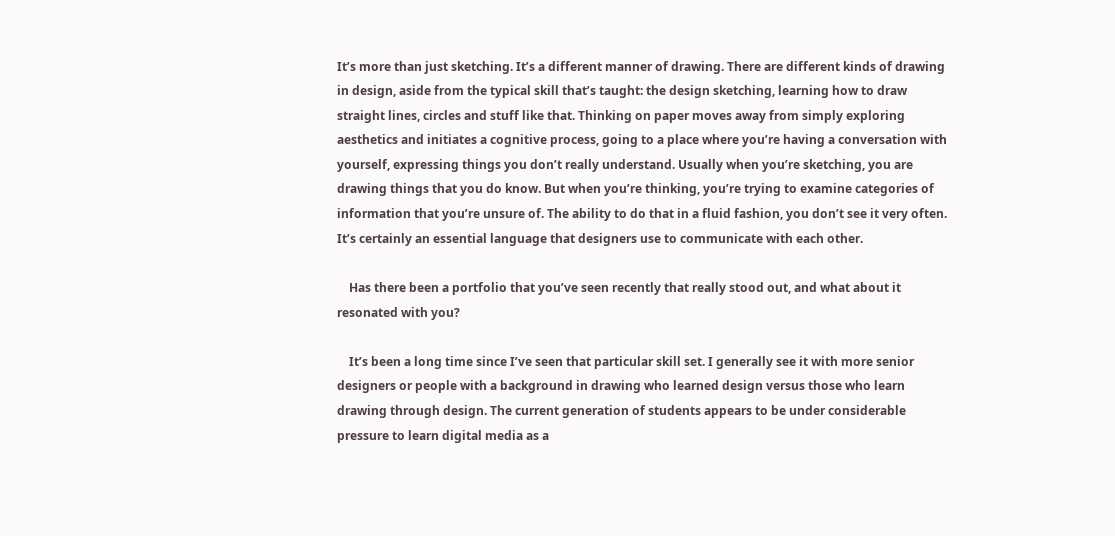It’s more than just sketching. It’s a different manner of drawing. There are different kinds of drawing in design, aside from the typical skill that’s taught: the design sketching, learning how to draw straight lines, circles and stuff like that. Thinking on paper moves away from simply exploring aesthetics and initiates a cognitive process, going to a place where you’re having a conversation with yourself, expressing things you don’t really understand. Usually when you’re sketching, you are drawing things that you do know. But when you’re thinking, you’re trying to examine categories of information that you’re unsure of. The ability to do that in a fluid fashion, you don’t see it very often. It’s certainly an essential language that designers use to communicate with each other.

    Has there been a portfolio that you’ve seen recently that really stood out, and what about it resonated with you?

    It’s been a long time since I’ve seen that particular skill set. I generally see it with more senior designers or people with a background in drawing who learned design versus those who learn drawing through design. The current generation of students appears to be under considerable pressure to learn digital media as a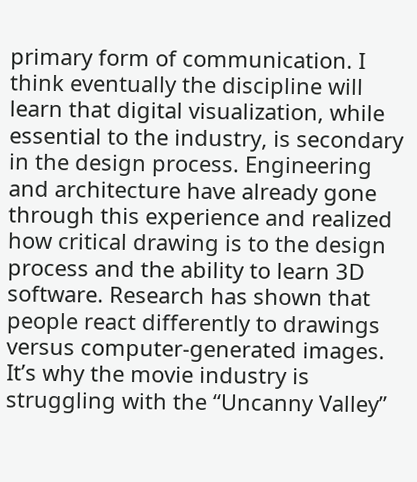primary form of communication. I think eventually the discipline will learn that digital visualization, while essential to the industry, is secondary in the design process. Engineering and architecture have already gone through this experience and realized how critical drawing is to the design process and the ability to learn 3D software. Research has shown that people react differently to drawings versus computer-generated images. It’s why the movie industry is struggling with the “Uncanny Valley”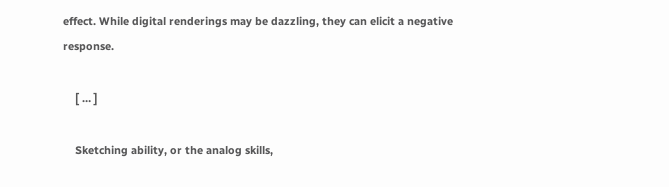effect. While digital renderings may be dazzling, they can elicit a negative response.

    [ … ]

    Sketching ability, or the analog skills,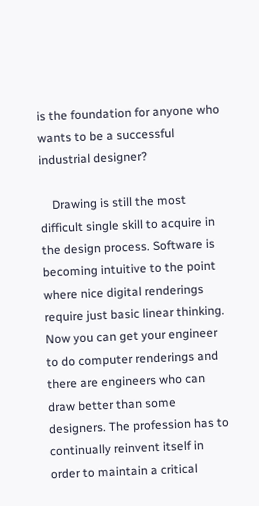is the foundation for anyone who wants to be a successful industrial designer?

    Drawing is still the most difficult single skill to acquire in the design process. Software is becoming intuitive to the point where nice digital renderings require just basic linear thinking. Now you can get your engineer to do computer renderings and there are engineers who can draw better than some designers. The profession has to continually reinvent itself in order to maintain a critical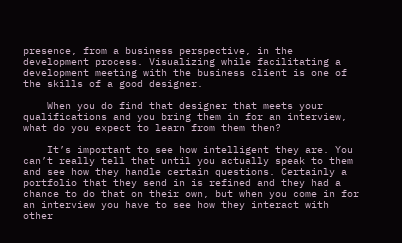presence, from a business perspective, in the development process. Visualizing while facilitating a development meeting with the business client is one of the skills of a good designer.

    When you do find that designer that meets your qualifications and you bring them in for an interview, what do you expect to learn from them then?

    It’s important to see how intelligent they are. You can’t really tell that until you actually speak to them and see how they handle certain questions. Certainly a portfolio that they send in is refined and they had a chance to do that on their own, but when you come in for an interview you have to see how they interact with other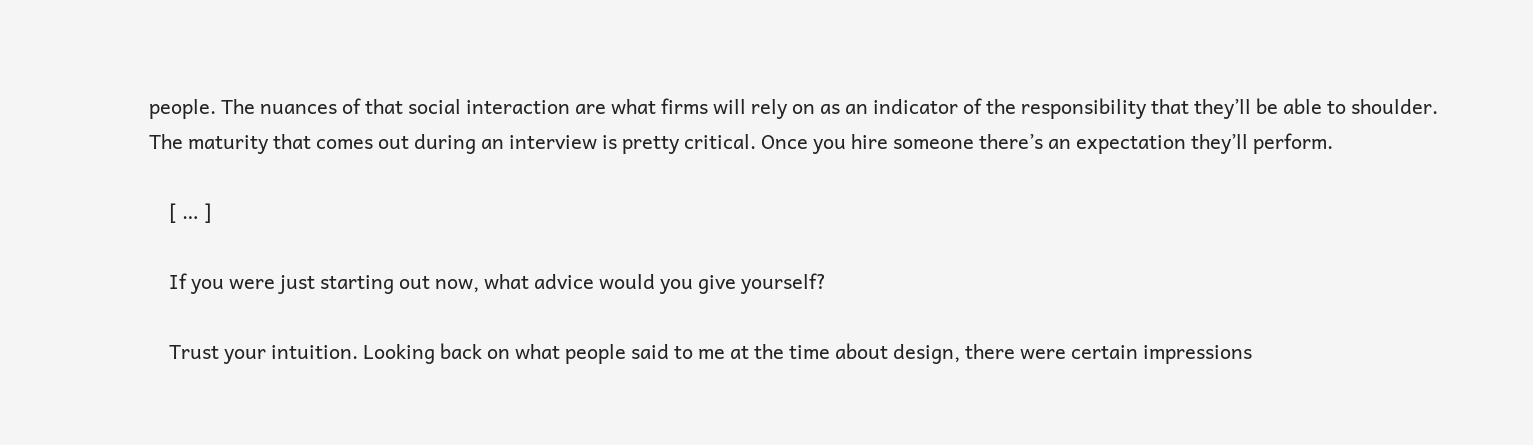people. The nuances of that social interaction are what firms will rely on as an indicator of the responsibility that they’ll be able to shoulder. The maturity that comes out during an interview is pretty critical. Once you hire someone there’s an expectation they’ll perform.

    [ … ]

    If you were just starting out now, what advice would you give yourself?

    Trust your intuition. Looking back on what people said to me at the time about design, there were certain impressions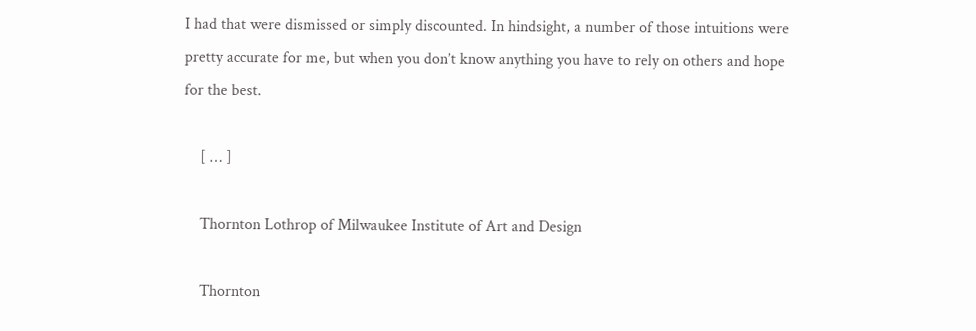I had that were dismissed or simply discounted. In hindsight, a number of those intuitions were pretty accurate for me, but when you don’t know anything you have to rely on others and hope for the best.

    [ … ]

    Thornton Lothrop of Milwaukee Institute of Art and Design

    Thornton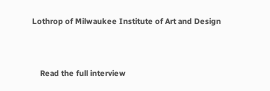Lothrop of Milwaukee Institute of Art and Design


    Read the full interview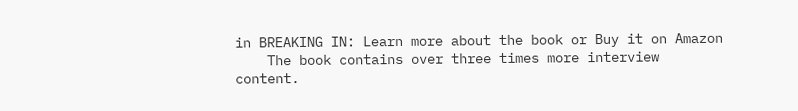in BREAKING IN: Learn more about the book or Buy it on Amazon
    The book contains over three times more interview content.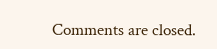Comments are closed.